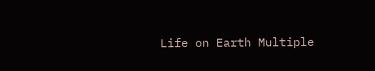Life on Earth Multiple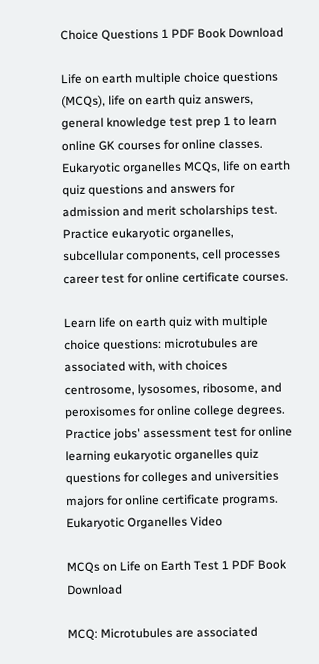Choice Questions 1 PDF Book Download

Life on earth multiple choice questions (MCQs), life on earth quiz answers, general knowledge test prep 1 to learn online GK courses for online classes. Eukaryotic organelles MCQs, life on earth quiz questions and answers for admission and merit scholarships test. Practice eukaryotic organelles, subcellular components, cell processes career test for online certificate courses.

Learn life on earth quiz with multiple choice questions: microtubules are associated with, with choices centrosome, lysosomes, ribosome, and peroxisomes for online college degrees. Practice jobs' assessment test for online learning eukaryotic organelles quiz questions for colleges and universities majors for online certificate programs. Eukaryotic Organelles Video

MCQs on Life on Earth Test 1 PDF Book Download

MCQ: Microtubules are associated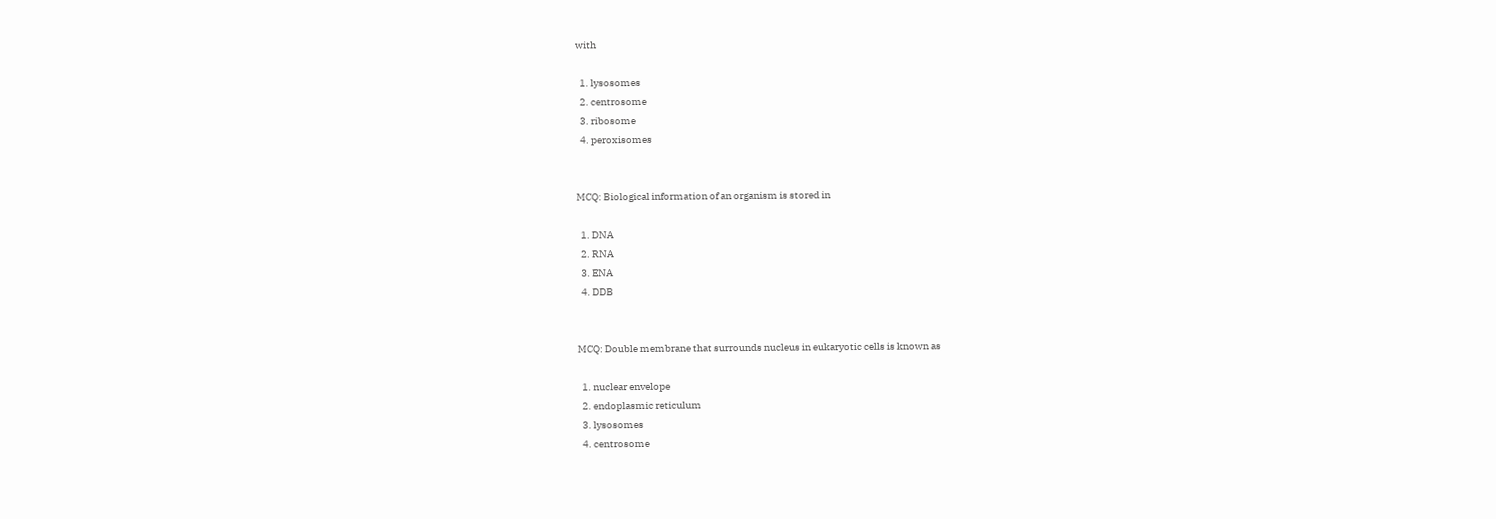with

  1. lysosomes
  2. centrosome
  3. ribosome
  4. peroxisomes


MCQ: Biological information of an organism is stored in

  1. DNA
  2. RNA
  3. ENA
  4. DDB


MCQ: Double membrane that surrounds nucleus in eukaryotic cells is known as

  1. nuclear envelope
  2. endoplasmic reticulum
  3. lysosomes
  4. centrosome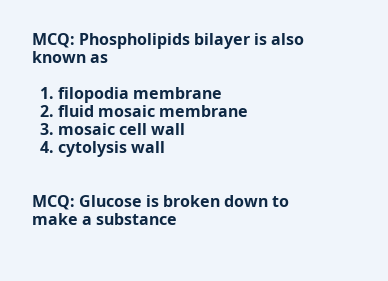MCQ: Phospholipids bilayer is also known as

  1. filopodia membrane
  2. fluid mosaic membrane
  3. mosaic cell wall
  4. cytolysis wall


MCQ: Glucose is broken down to make a substance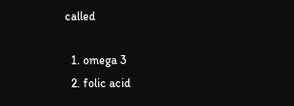called

  1. omega 3
  2. folic acid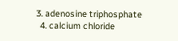3. adenosine triphosphate
  4. calcium chloride